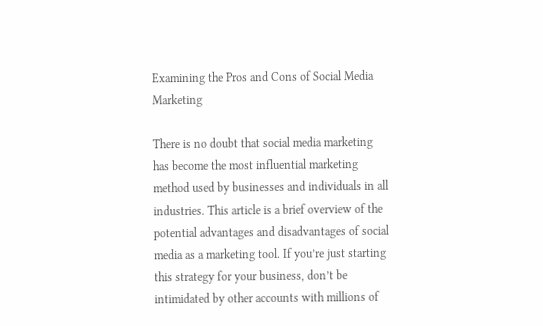Examining the Pros and Cons of Social Media Marketing

There is no doubt that social media marketing has become the most influential marketing method used by businesses and individuals in all industries. This article is a brief overview of the potential advantages and disadvantages of social media as a marketing tool. If you’re just starting this strategy for your business, don’t be intimidated by other accounts with millions of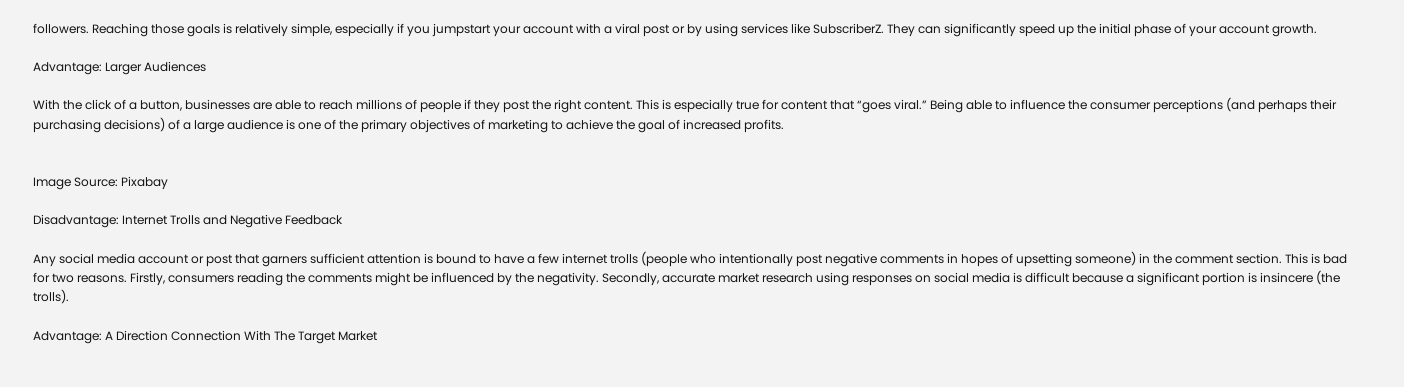followers. Reaching those goals is relatively simple, especially if you jumpstart your account with a viral post or by using services like SubscriberZ. They can significantly speed up the initial phase of your account growth.

Advantage: Larger Audiences

With the click of a button, businesses are able to reach millions of people if they post the right content. This is especially true for content that “goes viral.” Being able to influence the consumer perceptions (and perhaps their purchasing decisions) of a large audience is one of the primary objectives of marketing to achieve the goal of increased profits.


Image Source: Pixabay

Disadvantage: Internet Trolls and Negative Feedback

Any social media account or post that garners sufficient attention is bound to have a few internet trolls (people who intentionally post negative comments in hopes of upsetting someone) in the comment section. This is bad for two reasons. Firstly, consumers reading the comments might be influenced by the negativity. Secondly, accurate market research using responses on social media is difficult because a significant portion is insincere (the trolls).

Advantage: A Direction Connection With The Target Market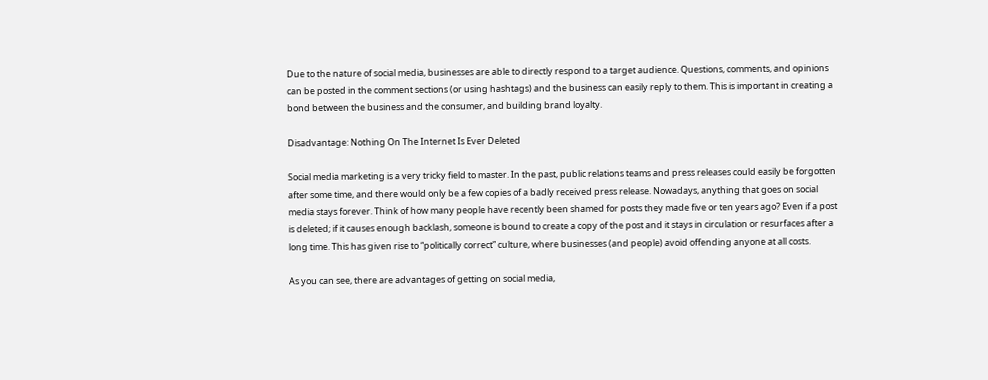Due to the nature of social media, businesses are able to directly respond to a target audience. Questions, comments, and opinions can be posted in the comment sections (or using hashtags) and the business can easily reply to them. This is important in creating a bond between the business and the consumer, and building brand loyalty.

Disadvantage: Nothing On The Internet Is Ever Deleted

Social media marketing is a very tricky field to master. In the past, public relations teams and press releases could easily be forgotten after some time, and there would only be a few copies of a badly received press release. Nowadays, anything that goes on social media stays forever. Think of how many people have recently been shamed for posts they made five or ten years ago? Even if a post is deleted; if it causes enough backlash, someone is bound to create a copy of the post and it stays in circulation or resurfaces after a long time. This has given rise to “politically correct” culture, where businesses (and people) avoid offending anyone at all costs.

As you can see, there are advantages of getting on social media,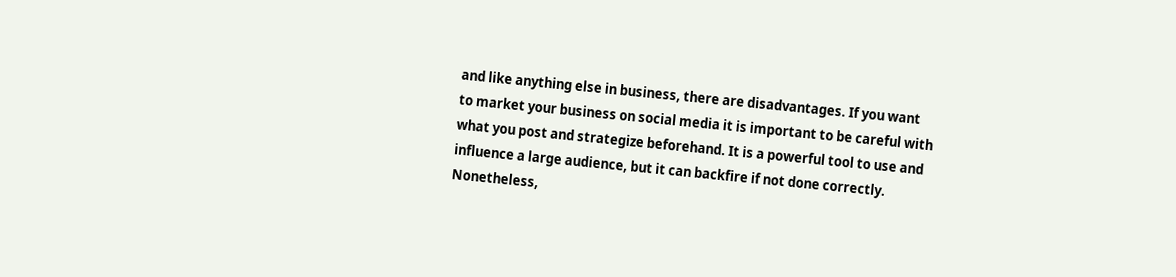and like anything else in business, there are disadvantages. If you want to market your business on social media it is important to be careful with what you post and strategize beforehand. It is a powerful tool to use and influence a large audience, but it can backfire if not done correctly. Nonetheless,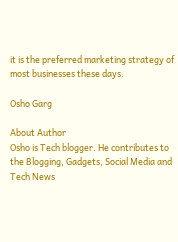it is the preferred marketing strategy of most businesses these days.

Osho Garg

About Author
Osho is Tech blogger. He contributes to the Blogging, Gadgets, Social Media and Tech News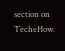section on TecheHow.